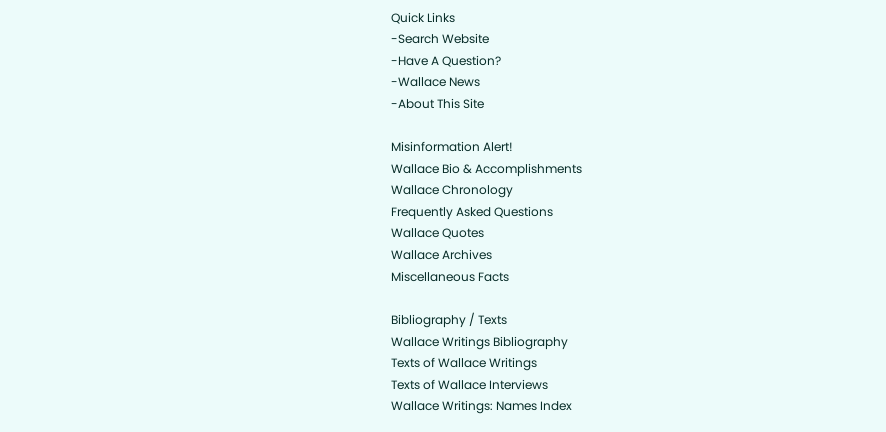Quick Links
-Search Website
-Have A Question?
-Wallace News
-About This Site

Misinformation Alert!
Wallace Bio & Accomplishments
Wallace Chronology
Frequently Asked Questions
Wallace Quotes
Wallace Archives
Miscellaneous Facts

Bibliography / Texts
Wallace Writings Bibliography
Texts of Wallace Writings
Texts of Wallace Interviews
Wallace Writings: Names Index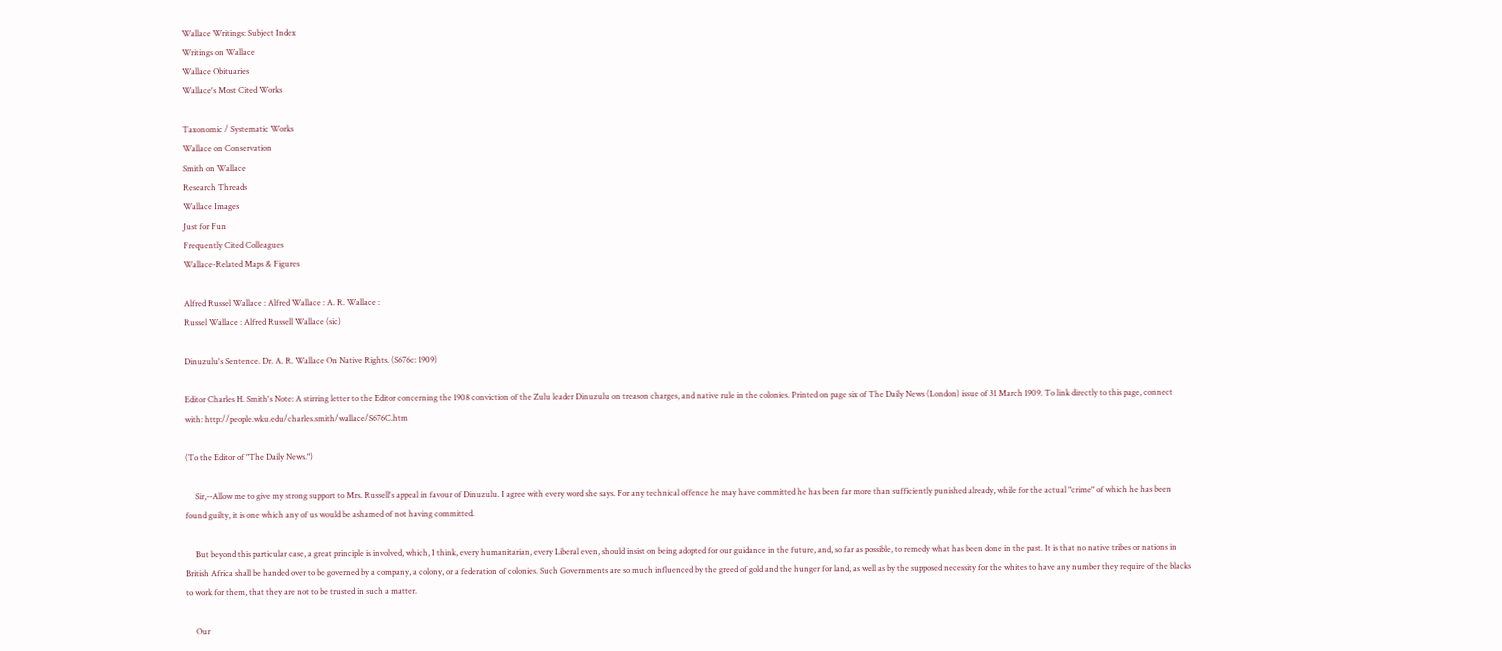Wallace Writings: Subject Index
Writings on Wallace
Wallace Obituaries
Wallace's Most Cited Works

Taxonomic / Systematic Works
Wallace on Conservation
Smith on Wallace
Research Threads
Wallace Images
Just for Fun
Frequently Cited Colleagues
Wallace-Related Maps & Figures

Alfred Russel Wallace : Alfred Wallace : A. R. Wallace :
Russel Wallace : Alfred Russell Wallace (sic)

Dinuzulu's Sentence. Dr. A. R. Wallace On Native Rights. (S676c: 1909)

Editor Charles H. Smith's Note: A stirring letter to the Editor concerning the 1908 conviction of the Zulu leader Dinuzulu on treason charges, and native rule in the colonies. Printed on page six of The Daily News (London) issue of 31 March 1909. To link directly to this page, connect with: http://people.wku.edu/charles.smith/wallace/S676C.htm

(To the Editor of "The Daily News.")

     Sir,--Allow me to give my strong support to Mrs. Russell's appeal in favour of Dinuzulu. I agree with every word she says. For any technical offence he may have committed he has been far more than sufficiently punished already, while for the actual "crime" of which he has been found guilty, it is one which any of us would be ashamed of not having committed.

     But beyond this particular case, a great principle is involved, which, I think, every humanitarian, every Liberal even, should insist on being adopted for our guidance in the future, and, so far as possible, to remedy what has been done in the past. It is that no native tribes or nations in British Africa shall be handed over to be governed by a company, a colony, or a federation of colonies. Such Governments are so much influenced by the greed of gold and the hunger for land, as well as by the supposed necessity for the whites to have any number they require of the blacks to work for them, that they are not to be trusted in such a matter.

     Our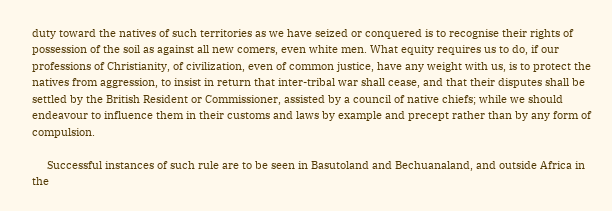duty toward the natives of such territories as we have seized or conquered is to recognise their rights of possession of the soil as against all new comers, even white men. What equity requires us to do, if our professions of Christianity, of civilization, even of common justice, have any weight with us, is to protect the natives from aggression, to insist in return that inter-tribal war shall cease, and that their disputes shall be settled by the British Resident or Commissioner, assisted by a council of native chiefs; while we should endeavour to influence them in their customs and laws by example and precept rather than by any form of compulsion.

     Successful instances of such rule are to be seen in Basutoland and Bechuanaland, and outside Africa in the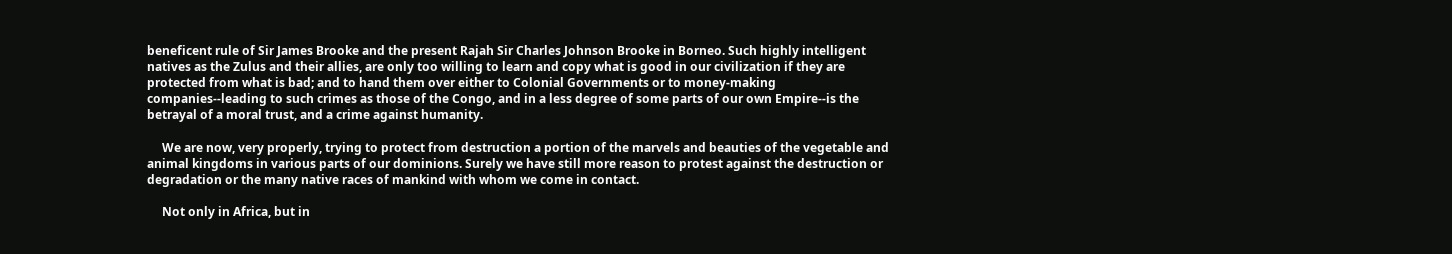beneficent rule of Sir James Brooke and the present Rajah Sir Charles Johnson Brooke in Borneo. Such highly intelligent natives as the Zulus and their allies, are only too willing to learn and copy what is good in our civilization if they are protected from what is bad; and to hand them over either to Colonial Governments or to money-making companies--leading to such crimes as those of the Congo, and in a less degree of some parts of our own Empire--is the betrayal of a moral trust, and a crime against humanity.

     We are now, very properly, trying to protect from destruction a portion of the marvels and beauties of the vegetable and animal kingdoms in various parts of our dominions. Surely we have still more reason to protest against the destruction or degradation or the many native races of mankind with whom we come in contact.

     Not only in Africa, but in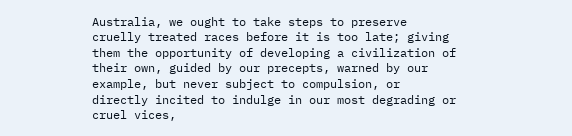Australia, we ought to take steps to preserve cruelly treated races before it is too late; giving them the opportunity of developing a civilization of their own, guided by our precepts, warned by our example, but never subject to compulsion, or directly incited to indulge in our most degrading or cruel vices,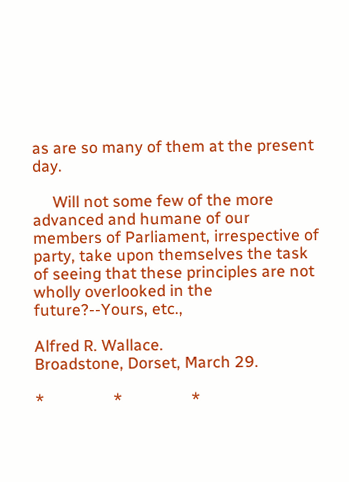as are so many of them at the present day.

     Will not some few of the more advanced and humane of our members of Parliament, irrespective of party, take upon themselves the task of seeing that these principles are not wholly overlooked in the future?--Yours, etc.,

Alfred R. Wallace.
Broadstone, Dorset, March 29.

*                 *                 *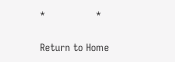*                 *

Return to Home